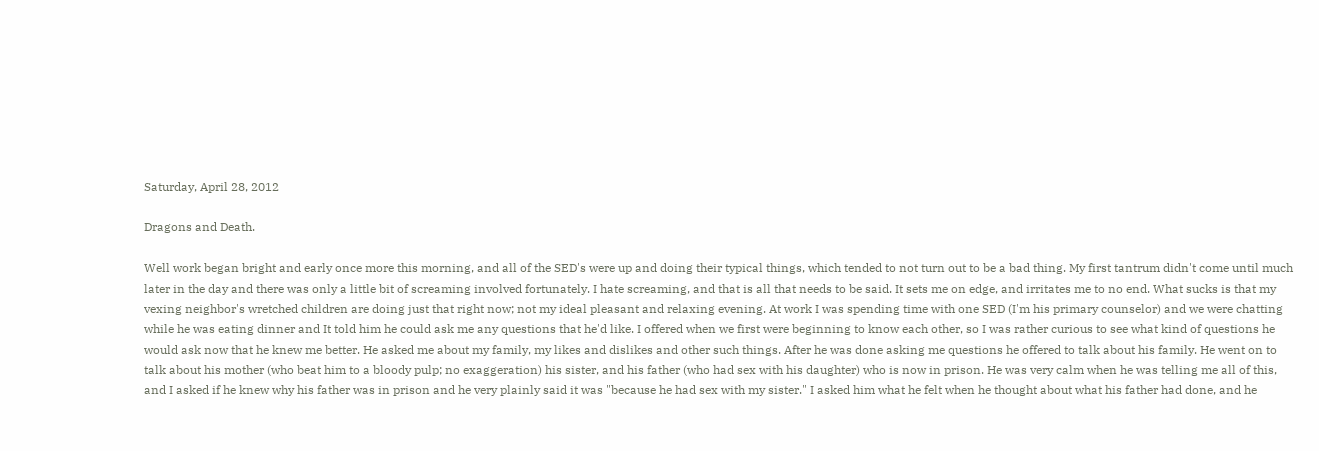Saturday, April 28, 2012

Dragons and Death.

Well work began bright and early once more this morning, and all of the SED's were up and doing their typical things, which tended to not turn out to be a bad thing. My first tantrum didn't come until much later in the day and there was only a little bit of screaming involved fortunately. I hate screaming, and that is all that needs to be said. It sets me on edge, and irritates me to no end. What sucks is that my vexing neighbor's wretched children are doing just that right now; not my ideal pleasant and relaxing evening. At work I was spending time with one SED (I'm his primary counselor) and we were chatting while he was eating dinner and It told him he could ask me any questions that he'd like. I offered when we first were beginning to know each other, so I was rather curious to see what kind of questions he would ask now that he knew me better. He asked me about my family, my likes and dislikes and other such things. After he was done asking me questions he offered to talk about his family. He went on to talk about his mother (who beat him to a bloody pulp; no exaggeration) his sister, and his father (who had sex with his daughter) who is now in prison. He was very calm when he was telling me all of this, and I asked if he knew why his father was in prison and he very plainly said it was "because he had sex with my sister." I asked him what he felt when he thought about what his father had done, and he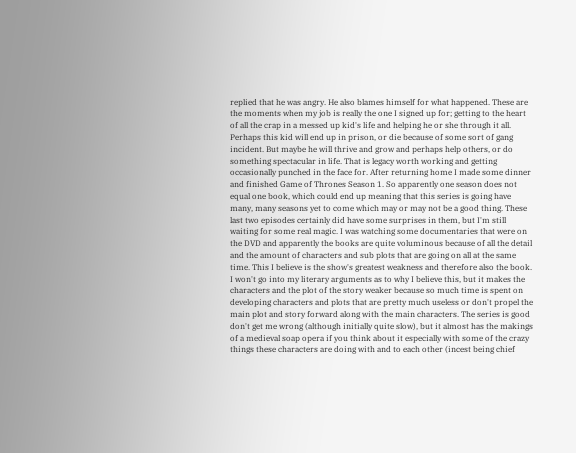replied that he was angry. He also blames himself for what happened. These are the moments when my job is really the one I signed up for; getting to the heart of all the crap in a messed up kid's life and helping he or she through it all. Perhaps this kid will end up in prison, or die because of some sort of gang incident. But maybe he will thrive and grow and perhaps help others, or do something spectacular in life. That is legacy worth working and getting occasionally punched in the face for. After returning home I made some dinner and finished Game of Thrones Season 1. So apparently one season does not equal one book, which could end up meaning that this series is going have many, many seasons yet to come which may or may not be a good thing. These last two episodes certainly did have some surprises in them, but I'm still waiting for some real magic. I was watching some documentaries that were on the DVD and apparently the books are quite voluminous because of all the detail and the amount of characters and sub plots that are going on all at the same time. This I believe is the show's greatest weakness and therefore also the book. I won't go into my literary arguments as to why I believe this, but it makes the characters and the plot of the story weaker because so much time is spent on developing characters and plots that are pretty much useless or don't propel the main plot and story forward along with the main characters. The series is good don't get me wrong (although initially quite slow), but it almost has the makings of a medieval soap opera if you think about it especially with some of the crazy things these characters are doing with and to each other (incest being chief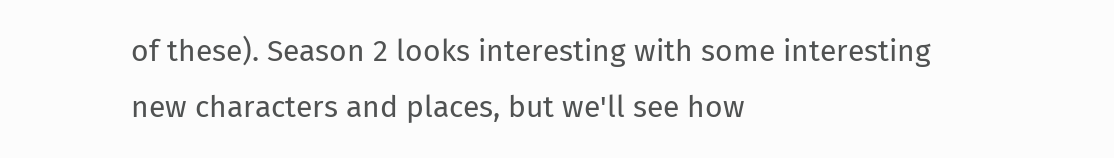of these). Season 2 looks interesting with some interesting new characters and places, but we'll see how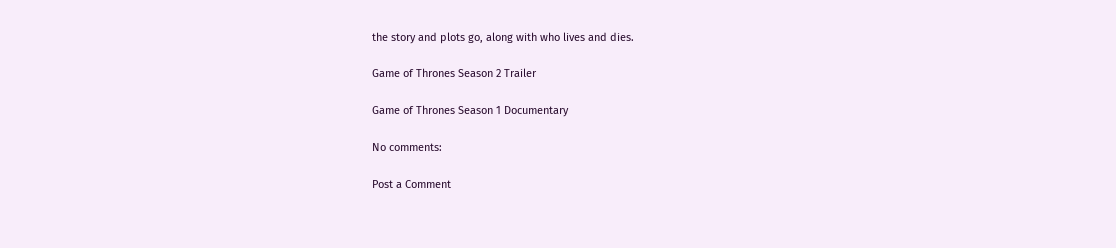the story and plots go, along with who lives and dies.

Game of Thrones Season 2 Trailer

Game of Thrones Season 1 Documentary

No comments:

Post a Comment